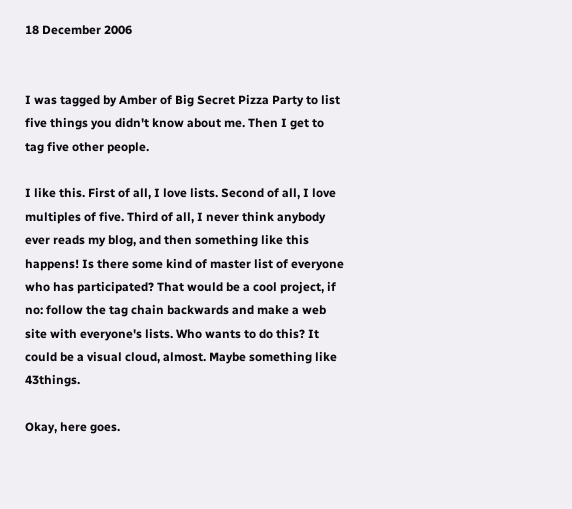18 December 2006


I was tagged by Amber of Big Secret Pizza Party to list five things you didn't know about me. Then I get to tag five other people.

I like this. First of all, I love lists. Second of all, I love multiples of five. Third of all, I never think anybody ever reads my blog, and then something like this happens! Is there some kind of master list of everyone who has participated? That would be a cool project, if no: follow the tag chain backwards and make a web site with everyone's lists. Who wants to do this? It could be a visual cloud, almost. Maybe something like 43things.

Okay, here goes.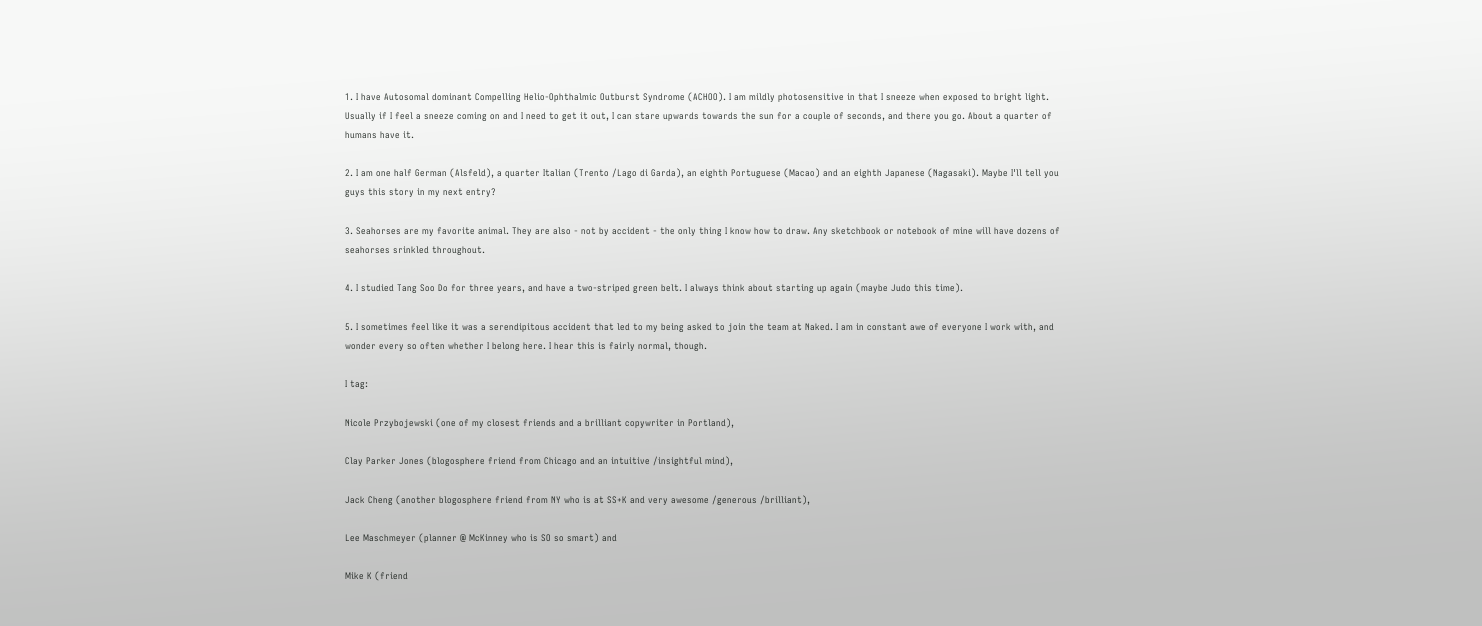1. I have Autosomal dominant Compelling Helio-Ophthalmic Outburst Syndrome (ACHOO). I am mildly photosensitive in that I sneeze when exposed to bright light. Usually if I feel a sneeze coming on and I need to get it out, I can stare upwards towards the sun for a couple of seconds, and there you go. About a quarter of humans have it.

2. I am one half German (Alsfeld), a quarter Italian (Trento /Lago di Garda), an eighth Portuguese (Macao) and an eighth Japanese (Nagasaki). Maybe I'll tell you guys this story in my next entry?

3. Seahorses are my favorite animal. They are also - not by accident - the only thing I know how to draw. Any sketchbook or notebook of mine will have dozens of seahorses srinkled throughout.

4. I studied Tang Soo Do for three years, and have a two-striped green belt. I always think about starting up again (maybe Judo this time).

5. I sometimes feel like it was a serendipitous accident that led to my being asked to join the team at Naked. I am in constant awe of everyone I work with, and wonder every so often whether I belong here. I hear this is fairly normal, though.

I tag:

Nicole Przybojewski (one of my closest friends and a brilliant copywriter in Portland),

Clay Parker Jones (blogosphere friend from Chicago and an intuitive /insightful mind),

Jack Cheng (another blogosphere friend from NY who is at SS+K and very awesome /generous /brilliant),

Lee Maschmeyer (planner @ McKinney who is SO so smart) and

Mike K (friend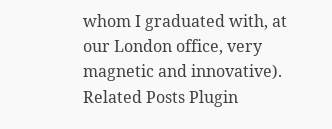whom I graduated with, at our London office, very magnetic and innovative).
Related Posts Plugin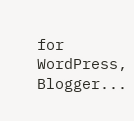for WordPress, Blogger...